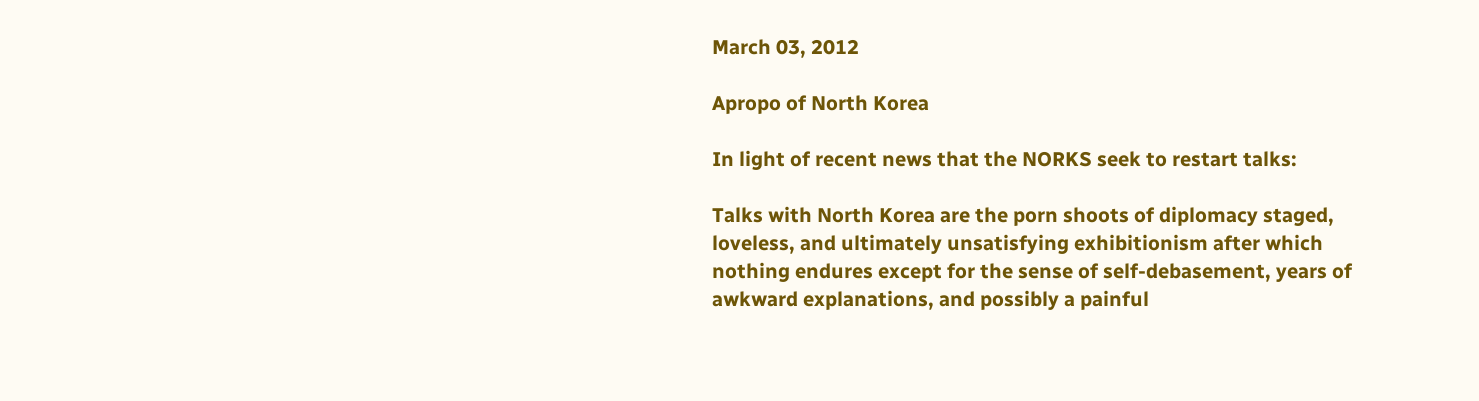March 03, 2012

Apropo of North Korea

In light of recent news that the NORKS seek to restart talks:

Talks with North Korea are the porn shoots of diplomacy staged, loveless, and ultimately unsatisfying exhibitionism after which nothing endures except for the sense of self-debasement, years of awkward explanations, and possibly a painful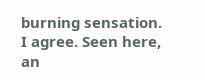burning sensation.
I agree. Seen here, an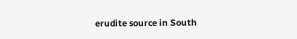erudite source in South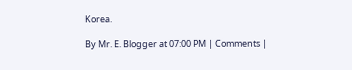Korea.

By Mr. E. Blogger at 07:00 PM | Comments |